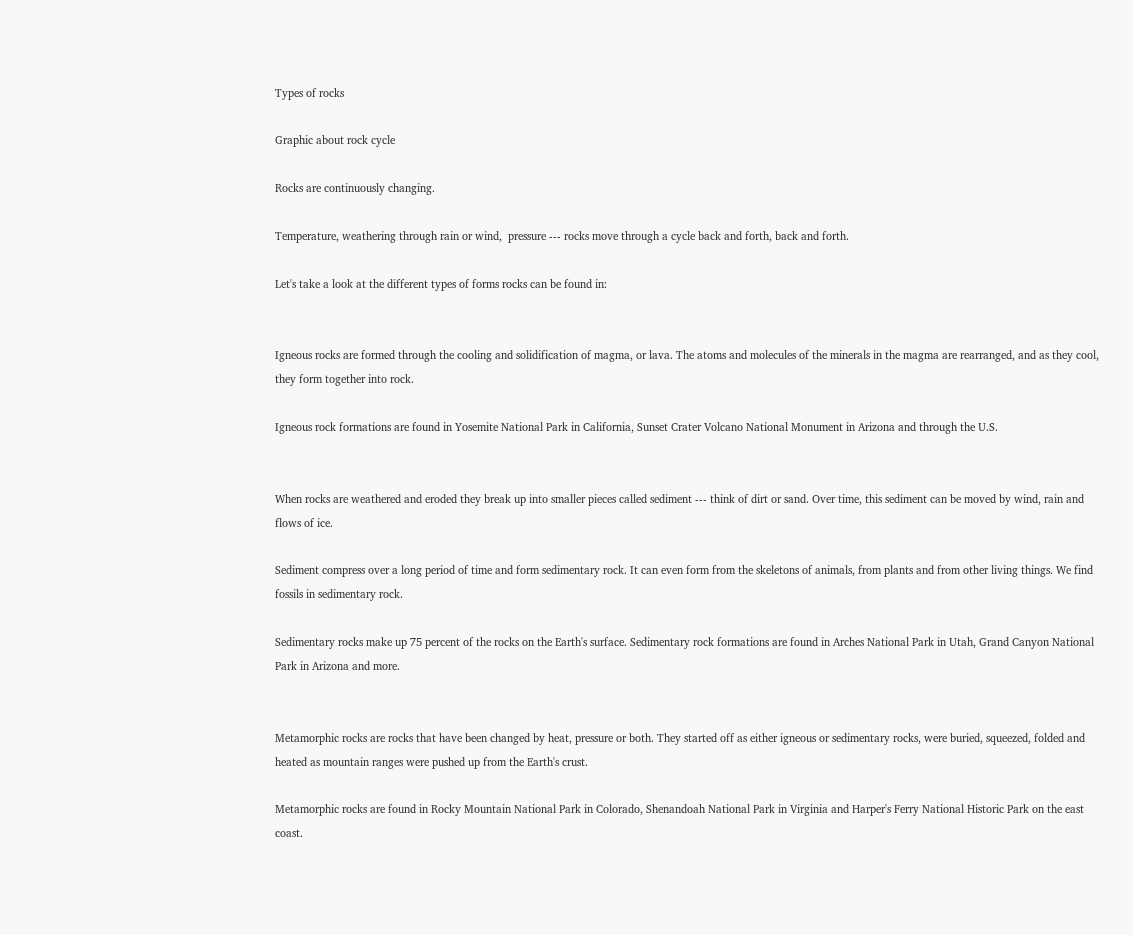Types of rocks

Graphic about rock cycle

Rocks are continuously changing.

Temperature, weathering through rain or wind,  pressure --- rocks move through a cycle back and forth, back and forth.

Let's take a look at the different types of forms rocks can be found in:


Igneous rocks are formed through the cooling and solidification of magma, or lava. The atoms and molecules of the minerals in the magma are rearranged, and as they cool, they form together into rock.

Igneous rock formations are found in Yosemite National Park in California, Sunset Crater Volcano National Monument in Arizona and through the U.S.


When rocks are weathered and eroded they break up into smaller pieces called sediment --- think of dirt or sand. Over time, this sediment can be moved by wind, rain and flows of ice.

Sediment compress over a long period of time and form sedimentary rock. It can even form from the skeletons of animals, from plants and from other living things. We find fossils in sedimentary rock.

Sedimentary rocks make up 75 percent of the rocks on the Earth's surface. Sedimentary rock formations are found in Arches National Park in Utah, Grand Canyon National Park in Arizona and more.


Metamorphic rocks are rocks that have been changed by heat, pressure or both. They started off as either igneous or sedimentary rocks, were buried, squeezed, folded and heated as mountain ranges were pushed up from the Earth's crust.

Metamorphic rocks are found in Rocky Mountain National Park in Colorado, Shenandoah National Park in Virginia and Harper's Ferry National Historic Park on the east coast.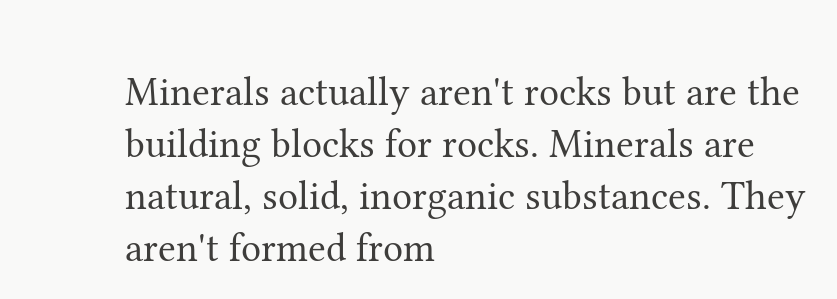Minerals actually aren't rocks but are the building blocks for rocks. Minerals are natural, solid, inorganic substances. They aren't formed from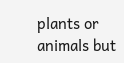plants or animals but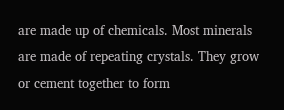are made up of chemicals. Most minerals are made of repeating crystals. They grow or cement together to form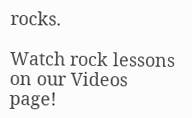rocks.

Watch rock lessons on our Videos page!